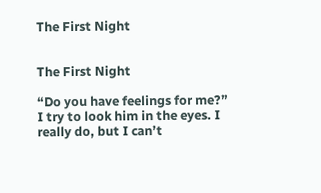The First Night


The First Night

“Do you have feelings for me?” I try to look him in the eyes. I really do, but I can’t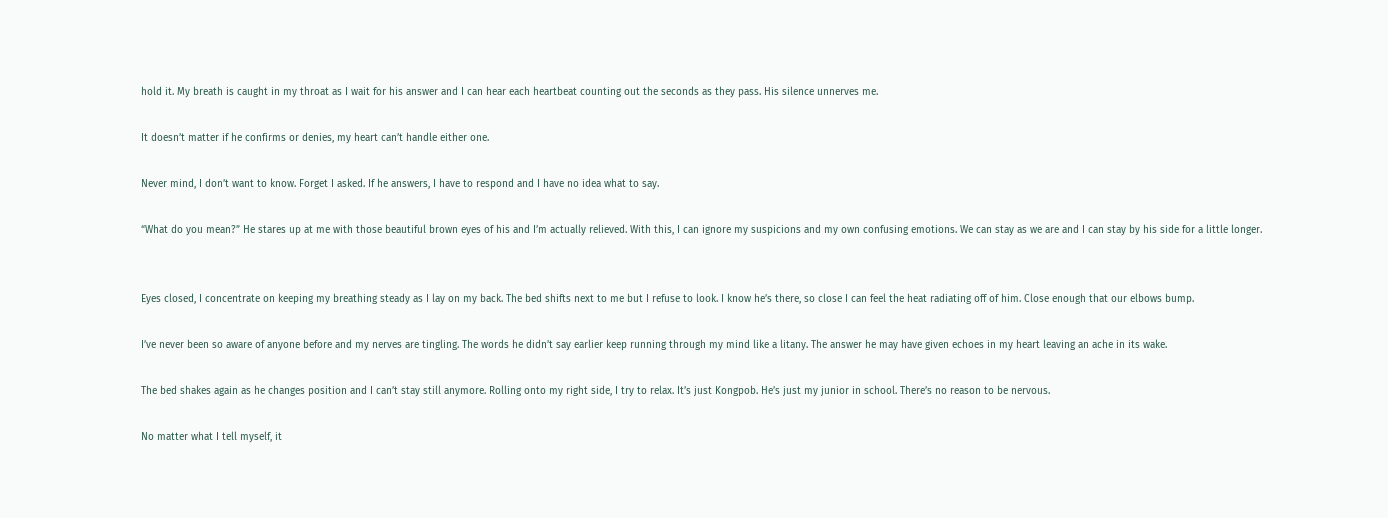hold it. My breath is caught in my throat as I wait for his answer and I can hear each heartbeat counting out the seconds as they pass. His silence unnerves me.

It doesn’t matter if he confirms or denies, my heart can’t handle either one.

Never mind, I don’t want to know. Forget I asked. If he answers, I have to respond and I have no idea what to say.

“What do you mean?” He stares up at me with those beautiful brown eyes of his and I’m actually relieved. With this, I can ignore my suspicions and my own confusing emotions. We can stay as we are and I can stay by his side for a little longer.


Eyes closed, I concentrate on keeping my breathing steady as I lay on my back. The bed shifts next to me but I refuse to look. I know he’s there, so close I can feel the heat radiating off of him. Close enough that our elbows bump.

I’ve never been so aware of anyone before and my nerves are tingling. The words he didn’t say earlier keep running through my mind like a litany. The answer he may have given echoes in my heart leaving an ache in its wake.

The bed shakes again as he changes position and I can’t stay still anymore. Rolling onto my right side, I try to relax. It’s just Kongpob. He’s just my junior in school. There’s no reason to be nervous.

No matter what I tell myself, it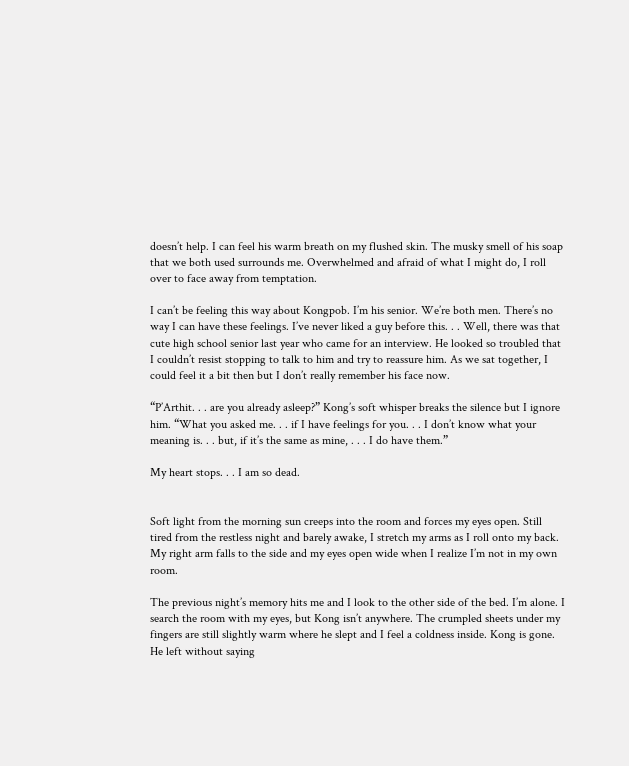doesn’t help. I can feel his warm breath on my flushed skin. The musky smell of his soap that we both used surrounds me. Overwhelmed and afraid of what I might do, I roll over to face away from temptation.

I can’t be feeling this way about Kongpob. I’m his senior. We’re both men. There’s no way I can have these feelings. I’ve never liked a guy before this. . . Well, there was that cute high school senior last year who came for an interview. He looked so troubled that I couldn’t resist stopping to talk to him and try to reassure him. As we sat together, I could feel it a bit then but I don’t really remember his face now.

“P’Arthit. . . are you already asleep?” Kong’s soft whisper breaks the silence but I ignore him. “What you asked me. . . if I have feelings for you. . . I don’t know what your meaning is. . . but, if it’s the same as mine, . . . I do have them.”

My heart stops. . . I am so dead.


Soft light from the morning sun creeps into the room and forces my eyes open. Still tired from the restless night and barely awake, I stretch my arms as I roll onto my back. My right arm falls to the side and my eyes open wide when I realize I’m not in my own room.

The previous night’s memory hits me and I look to the other side of the bed. I’m alone. I search the room with my eyes, but Kong isn’t anywhere. The crumpled sheets under my fingers are still slightly warm where he slept and I feel a coldness inside. Kong is gone. He left without saying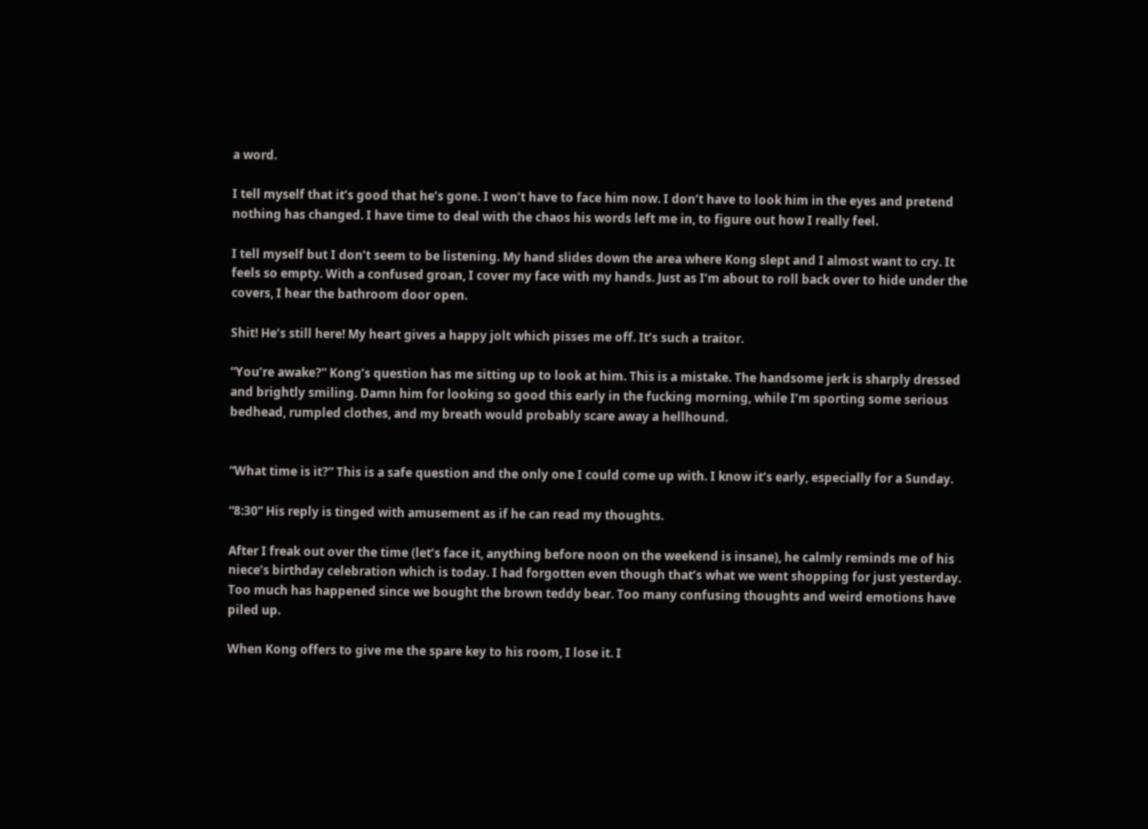a word.

I tell myself that it’s good that he’s gone. I won’t have to face him now. I don’t have to look him in the eyes and pretend nothing has changed. I have time to deal with the chaos his words left me in, to figure out how I really feel.

I tell myself but I don’t seem to be listening. My hand slides down the area where Kong slept and I almost want to cry. It feels so empty. With a confused groan, I cover my face with my hands. Just as I’m about to roll back over to hide under the covers, I hear the bathroom door open.

Shit! He’s still here! My heart gives a happy jolt which pisses me off. It’s such a traitor.

“You’re awake?” Kong’s question has me sitting up to look at him. This is a mistake. The handsome jerk is sharply dressed and brightly smiling. Damn him for looking so good this early in the fucking morning, while I’m sporting some serious bedhead, rumpled clothes, and my breath would probably scare away a hellhound.


“What time is it?” This is a safe question and the only one I could come up with. I know it’s early, especially for a Sunday.

“8:30” His reply is tinged with amusement as if he can read my thoughts.

After I freak out over the time (let’s face it, anything before noon on the weekend is insane), he calmly reminds me of his niece’s birthday celebration which is today. I had forgotten even though that’s what we went shopping for just yesterday. Too much has happened since we bought the brown teddy bear. Too many confusing thoughts and weird emotions have piled up.

When Kong offers to give me the spare key to his room, I lose it. I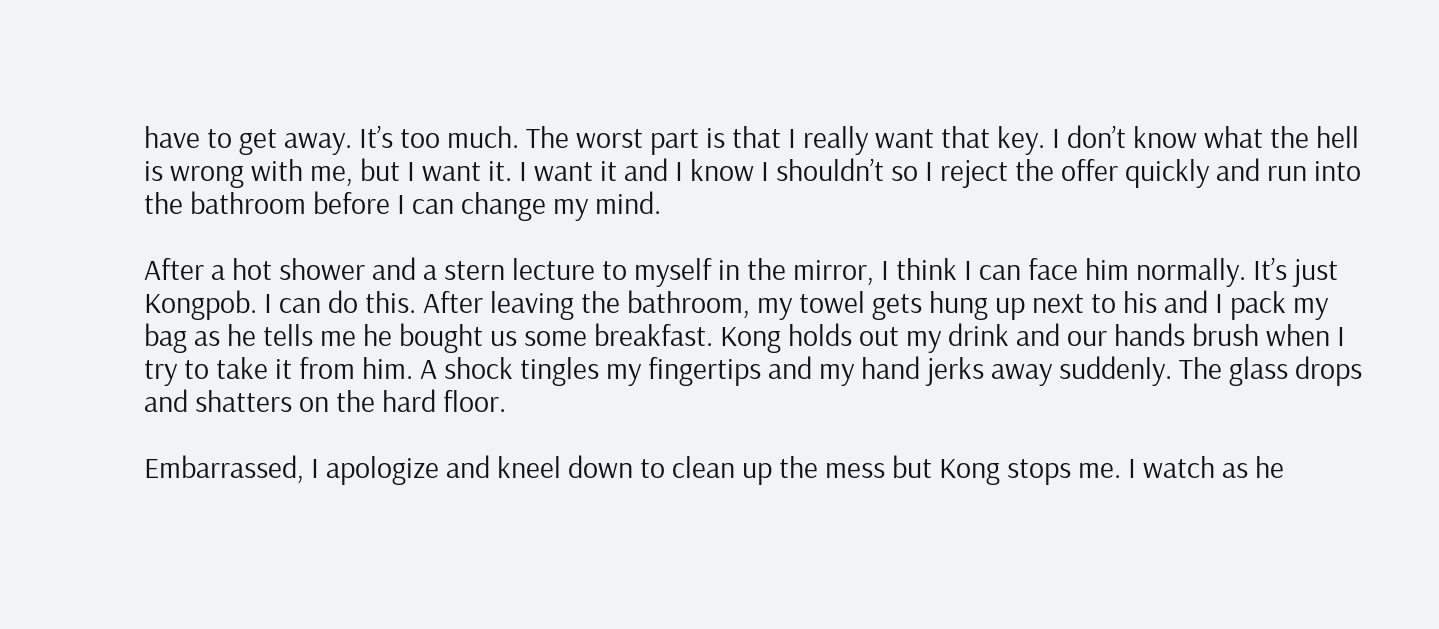have to get away. It’s too much. The worst part is that I really want that key. I don’t know what the hell is wrong with me, but I want it. I want it and I know I shouldn’t so I reject the offer quickly and run into the bathroom before I can change my mind.

After a hot shower and a stern lecture to myself in the mirror, I think I can face him normally. It’s just Kongpob. I can do this. After leaving the bathroom, my towel gets hung up next to his and I pack my bag as he tells me he bought us some breakfast. Kong holds out my drink and our hands brush when I try to take it from him. A shock tingles my fingertips and my hand jerks away suddenly. The glass drops and shatters on the hard floor.

Embarrassed, I apologize and kneel down to clean up the mess but Kong stops me. I watch as he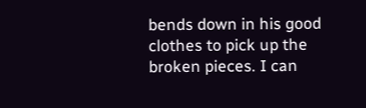bends down in his good clothes to pick up the broken pieces. I can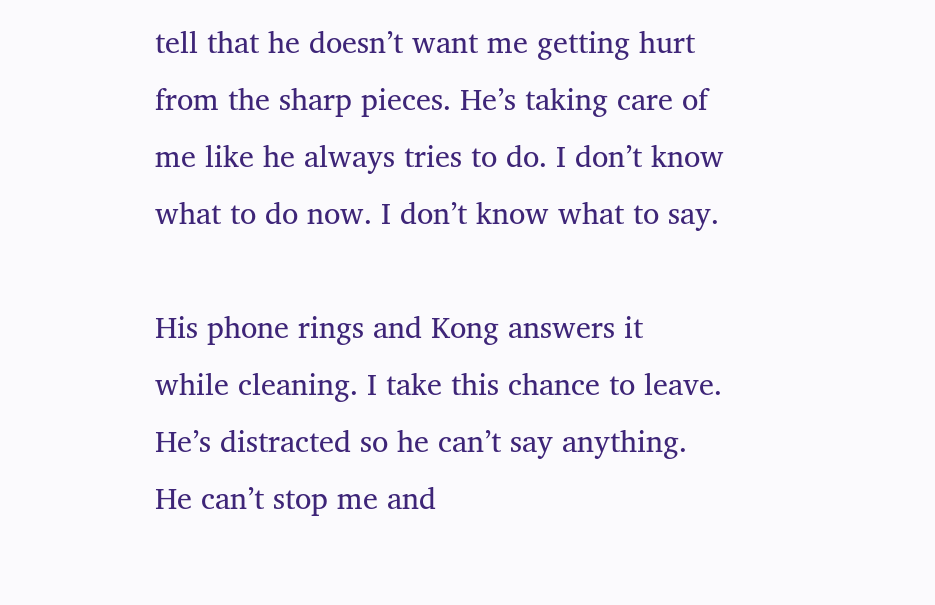tell that he doesn’t want me getting hurt from the sharp pieces. He’s taking care of me like he always tries to do. I don’t know what to do now. I don’t know what to say.

His phone rings and Kong answers it while cleaning. I take this chance to leave. He’s distracted so he can’t say anything. He can’t stop me and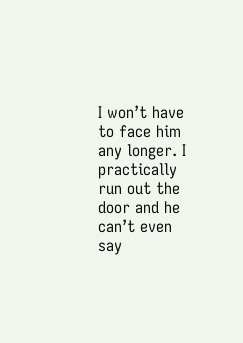I won’t have to face him any longer. I practically run out the door and he can’t even say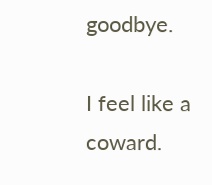goodbye.

I feel like a coward.